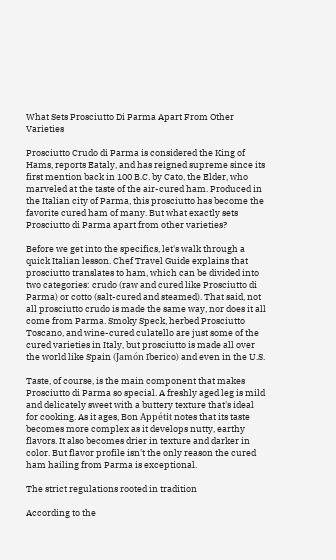What Sets Prosciutto Di Parma Apart From Other Varieties

Prosciutto Crudo di Parma is considered the King of Hams, reports Eataly, and has reigned supreme since its first mention back in 100 B.C. by Cato, the Elder, who marveled at the taste of the air-cured ham. Produced in the Italian city of Parma, this prosciutto has become the favorite cured ham of many. But what exactly sets Prosciutto di Parma apart from other varieties?

Before we get into the specifics, let's walk through a quick Italian lesson. Chef Travel Guide explains that prosciutto translates to ham, which can be divided into two categories: crudo (raw and cured like Prosciutto di Parma) or cotto (salt-cured and steamed). That said, not all prosciutto crudo is made the same way, nor does it all come from Parma. Smoky Speck, herbed Prosciutto Toscano, and wine-cured culatello are just some of the cured varieties in Italy, but prosciutto is made all over the world like Spain (Jamón Iberico) and even in the U.S.

Taste, of course, is the main component that makes Prosciutto di Parma so special. A freshly aged leg is mild and delicately sweet with a buttery texture that's ideal for cooking. As it ages, Bon Appétit notes that its taste becomes more complex as it develops nutty, earthy flavors. It also becomes drier in texture and darker in color. But flavor profile isn't the only reason the cured ham hailing from Parma is exceptional.

The strict regulations rooted in tradition

According to the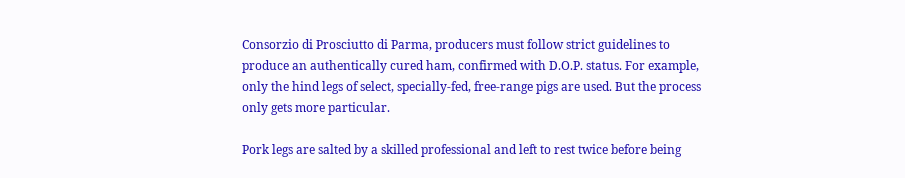Consorzio di Prosciutto di Parma, producers must follow strict guidelines to produce an authentically cured ham, confirmed with D.O.P. status. For example, only the hind legs of select, specially-fed, free-range pigs are used. But the process only gets more particular.

Pork legs are salted by a skilled professional and left to rest twice before being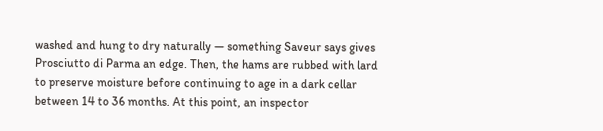washed and hung to dry naturally — something Saveur says gives Prosciutto di Parma an edge. Then, the hams are rubbed with lard to preserve moisture before continuing to age in a dark cellar between 14 to 36 months. At this point, an inspector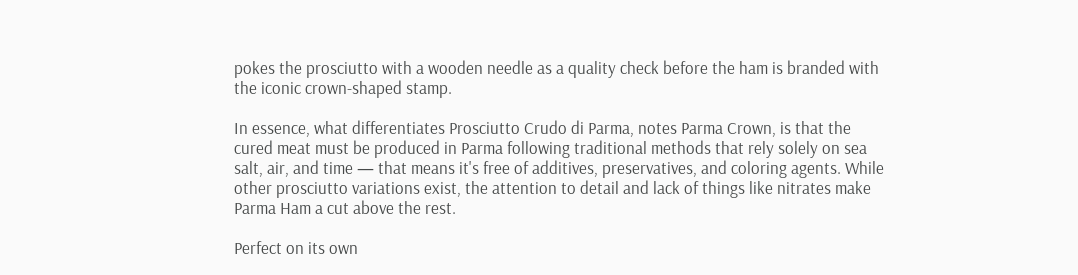pokes the prosciutto with a wooden needle as a quality check before the ham is branded with the iconic crown-shaped stamp.

In essence, what differentiates Prosciutto Crudo di Parma, notes Parma Crown, is that the cured meat must be produced in Parma following traditional methods that rely solely on sea salt, air, and time — that means it's free of additives, preservatives, and coloring agents. While other prosciutto variations exist, the attention to detail and lack of things like nitrates make Parma Ham a cut above the rest.

Perfect on its own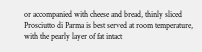or accompanied with cheese and bread, thinly sliced Prosciutto di Parma is best served at room temperature, with the pearly layer of fat intact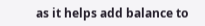as it helps add balance to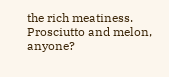the rich meatiness. Prosciutto and melon, anyone?